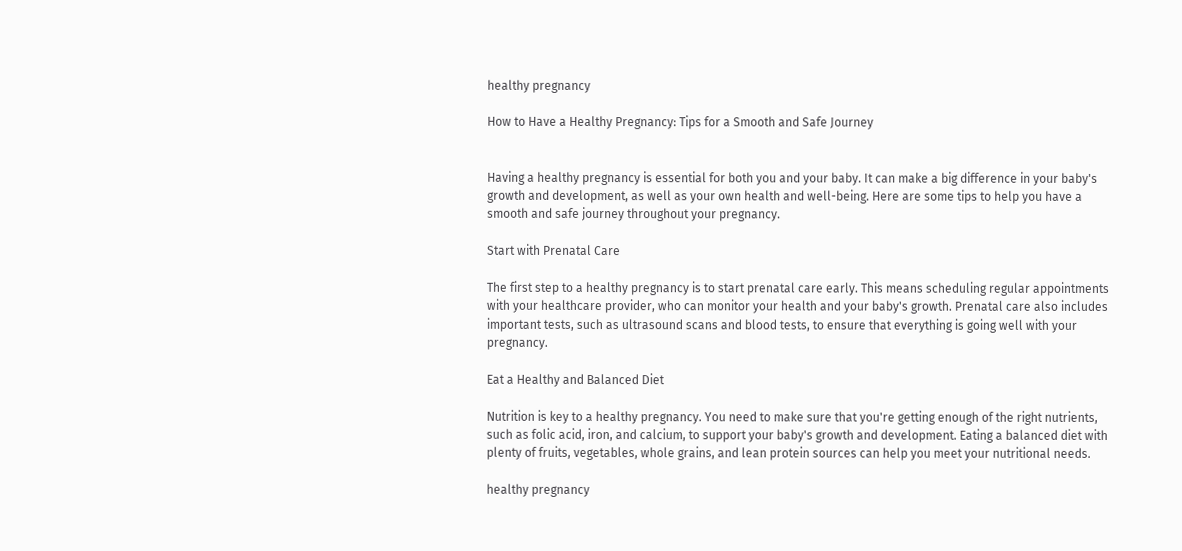healthy pregnancy

How to Have a Healthy Pregnancy: Tips for a Smooth and Safe Journey


Having a healthy pregnancy is essential for both you and your baby. It can make a big difference in your baby's growth and development, as well as your own health and well-being. Here are some tips to help you have a smooth and safe journey throughout your pregnancy.

Start with Prenatal Care

The first step to a healthy pregnancy is to start prenatal care early. This means scheduling regular appointments with your healthcare provider, who can monitor your health and your baby's growth. Prenatal care also includes important tests, such as ultrasound scans and blood tests, to ensure that everything is going well with your pregnancy.

Eat a Healthy and Balanced Diet

Nutrition is key to a healthy pregnancy. You need to make sure that you're getting enough of the right nutrients, such as folic acid, iron, and calcium, to support your baby's growth and development. Eating a balanced diet with plenty of fruits, vegetables, whole grains, and lean protein sources can help you meet your nutritional needs.

healthy pregnancy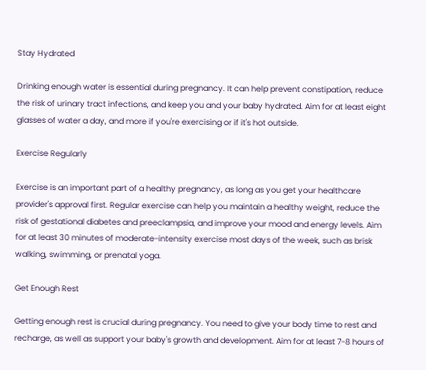Stay Hydrated

Drinking enough water is essential during pregnancy. It can help prevent constipation, reduce the risk of urinary tract infections, and keep you and your baby hydrated. Aim for at least eight glasses of water a day, and more if you're exercising or if it's hot outside.

Exercise Regularly

Exercise is an important part of a healthy pregnancy, as long as you get your healthcare provider's approval first. Regular exercise can help you maintain a healthy weight, reduce the risk of gestational diabetes and preeclampsia, and improve your mood and energy levels. Aim for at least 30 minutes of moderate-intensity exercise most days of the week, such as brisk walking, swimming, or prenatal yoga.

Get Enough Rest

Getting enough rest is crucial during pregnancy. You need to give your body time to rest and recharge, as well as support your baby's growth and development. Aim for at least 7-8 hours of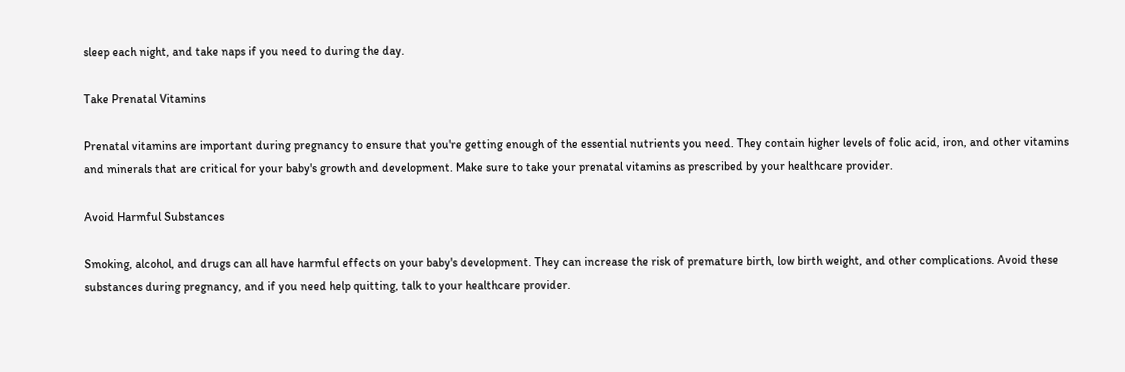sleep each night, and take naps if you need to during the day.

Take Prenatal Vitamins

Prenatal vitamins are important during pregnancy to ensure that you're getting enough of the essential nutrients you need. They contain higher levels of folic acid, iron, and other vitamins and minerals that are critical for your baby's growth and development. Make sure to take your prenatal vitamins as prescribed by your healthcare provider.

Avoid Harmful Substances

Smoking, alcohol, and drugs can all have harmful effects on your baby's development. They can increase the risk of premature birth, low birth weight, and other complications. Avoid these substances during pregnancy, and if you need help quitting, talk to your healthcare provider.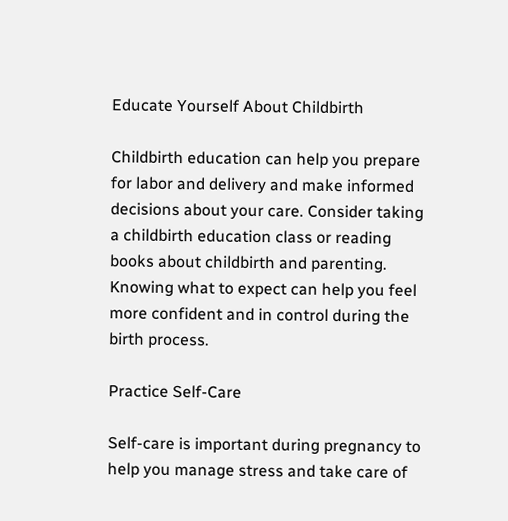Educate Yourself About Childbirth

Childbirth education can help you prepare for labor and delivery and make informed decisions about your care. Consider taking a childbirth education class or reading books about childbirth and parenting. Knowing what to expect can help you feel more confident and in control during the birth process.

Practice Self-Care

Self-care is important during pregnancy to help you manage stress and take care of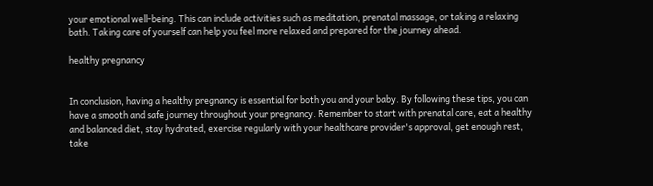your emotional well-being. This can include activities such as meditation, prenatal massage, or taking a relaxing bath. Taking care of yourself can help you feel more relaxed and prepared for the journey ahead.

healthy pregnancy


In conclusion, having a healthy pregnancy is essential for both you and your baby. By following these tips, you can have a smooth and safe journey throughout your pregnancy. Remember to start with prenatal care, eat a healthy and balanced diet, stay hydrated, exercise regularly with your healthcare provider's approval, get enough rest, take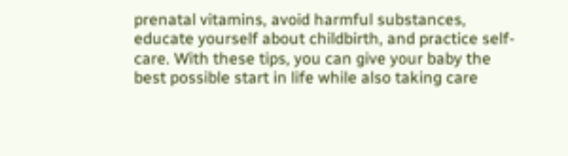prenatal vitamins, avoid harmful substances, educate yourself about childbirth, and practice self-care. With these tips, you can give your baby the best possible start in life while also taking care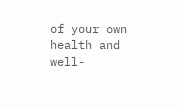of your own health and well-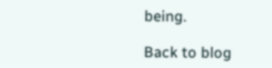being.

Back to blog